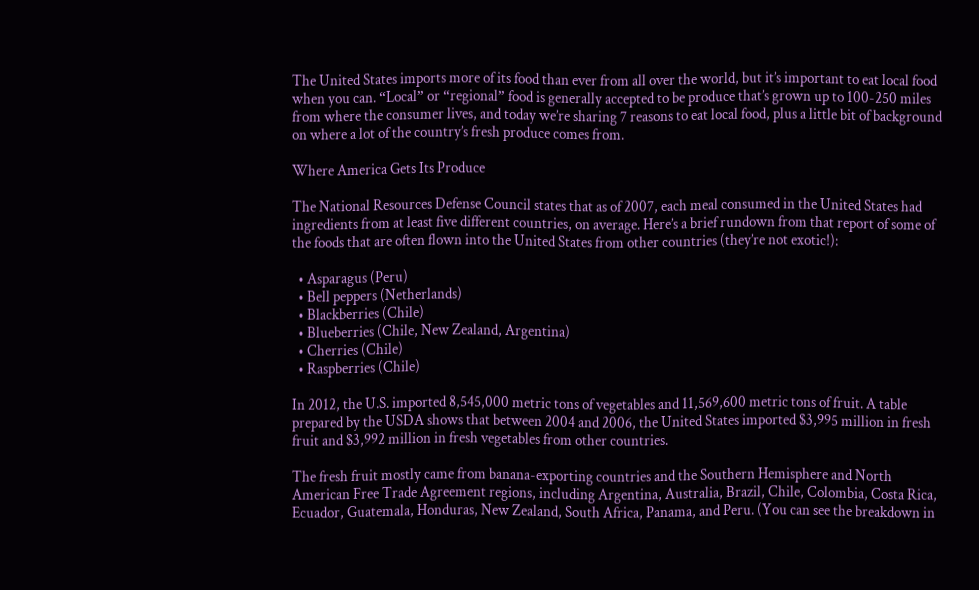The United States imports more of its food than ever from all over the world, but it’s important to eat local food when you can. “Local” or “regional” food is generally accepted to be produce that’s grown up to 100-250 miles from where the consumer lives, and today we’re sharing 7 reasons to eat local food, plus a little bit of background on where a lot of the country’s fresh produce comes from.

Where America Gets Its Produce

The National Resources Defense Council states that as of 2007, each meal consumed in the United States had ingredients from at least five different countries, on average. Here’s a brief rundown from that report of some of the foods that are often flown into the United States from other countries (they’re not exotic!):

  • Asparagus (Peru)
  • Bell peppers (Netherlands)
  • Blackberries (Chile)
  • Blueberries (Chile, New Zealand, Argentina)
  • Cherries (Chile)
  • Raspberries (Chile)

In 2012, the U.S. imported 8,545,000 metric tons of vegetables and 11,569,600 metric tons of fruit. A table prepared by the USDA shows that between 2004 and 2006, the United States imported $3,995 million in fresh fruit and $3,992 million in fresh vegetables from other countries.

The fresh fruit mostly came from banana-exporting countries and the Southern Hemisphere and North American Free Trade Agreement regions, including Argentina, Australia, Brazil, Chile, Colombia, Costa Rica, Ecuador, Guatemala, Honduras, New Zealand, South Africa, Panama, and Peru. (You can see the breakdown in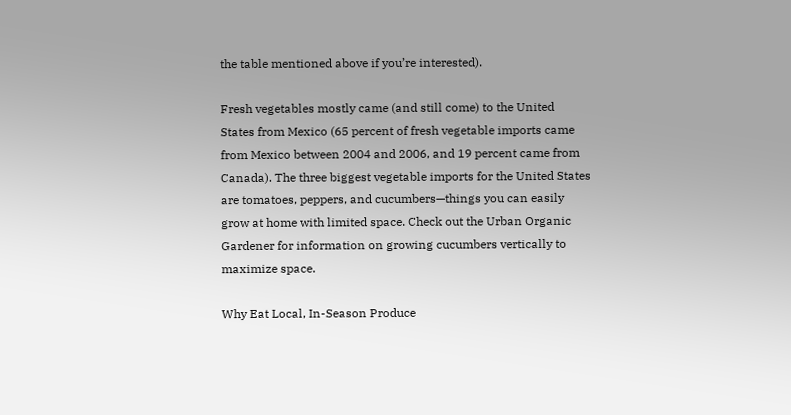the table mentioned above if you’re interested).

Fresh vegetables mostly came (and still come) to the United States from Mexico (65 percent of fresh vegetable imports came from Mexico between 2004 and 2006, and 19 percent came from Canada). The three biggest vegetable imports for the United States are tomatoes, peppers, and cucumbers—things you can easily grow at home with limited space. Check out the Urban Organic Gardener for information on growing cucumbers vertically to maximize space.

Why Eat Local, In-Season Produce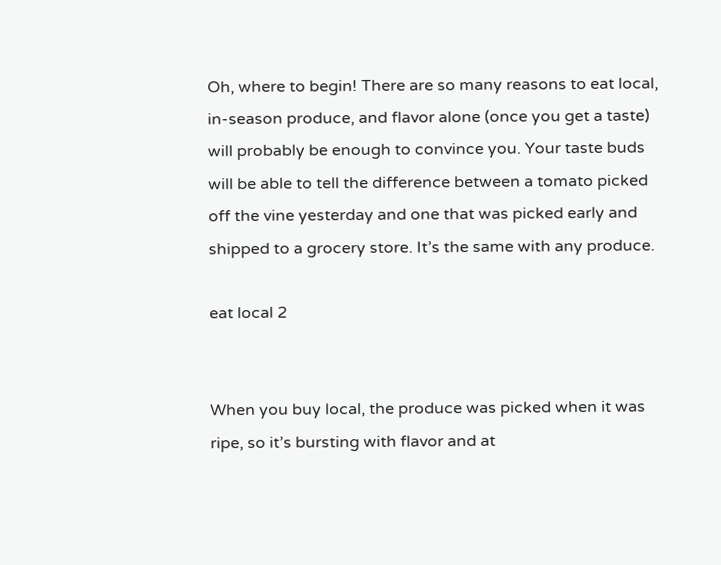Oh, where to begin! There are so many reasons to eat local, in-season produce, and flavor alone (once you get a taste) will probably be enough to convince you. Your taste buds will be able to tell the difference between a tomato picked off the vine yesterday and one that was picked early and shipped to a grocery store. It’s the same with any produce.

eat local 2


When you buy local, the produce was picked when it was ripe, so it’s bursting with flavor and at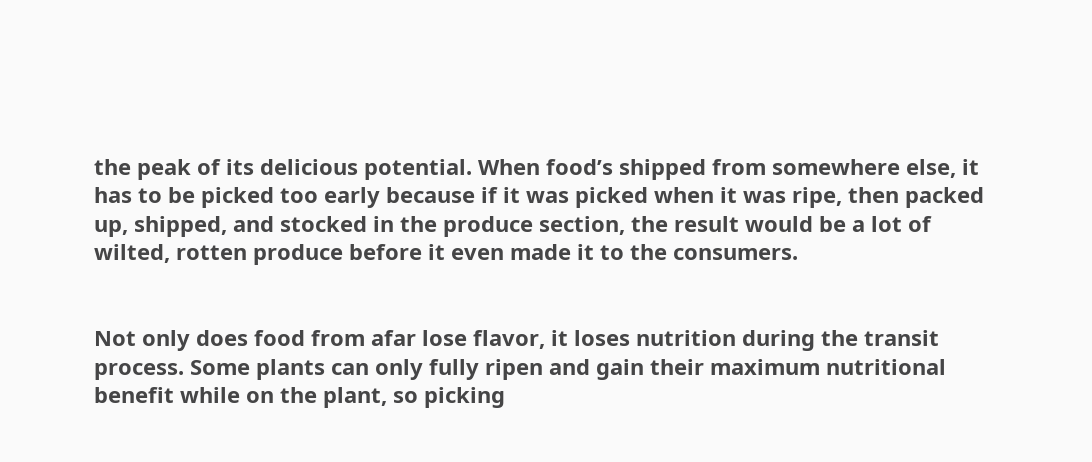the peak of its delicious potential. When food’s shipped from somewhere else, it has to be picked too early because if it was picked when it was ripe, then packed up, shipped, and stocked in the produce section, the result would be a lot of wilted, rotten produce before it even made it to the consumers.


Not only does food from afar lose flavor, it loses nutrition during the transit process. Some plants can only fully ripen and gain their maximum nutritional benefit while on the plant, so picking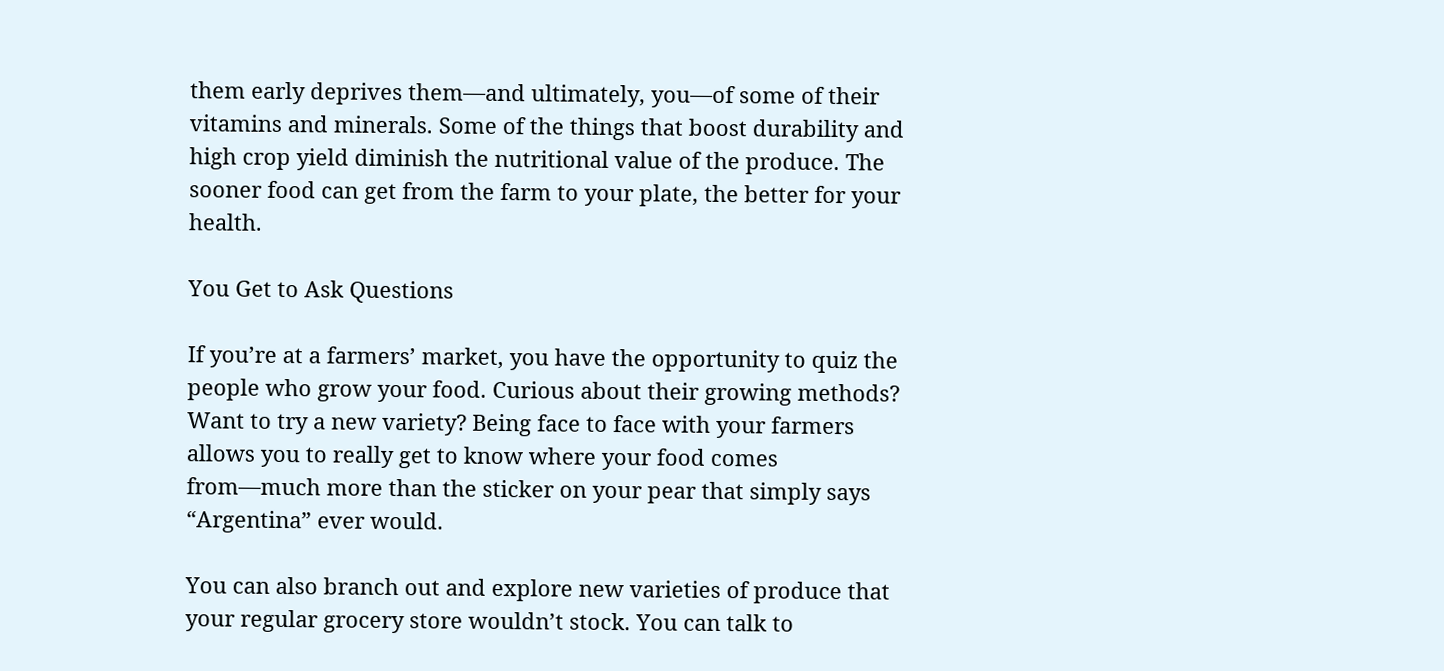them early deprives them—and ultimately, you—of some of their vitamins and minerals. Some of the things that boost durability and high crop yield diminish the nutritional value of the produce. The sooner food can get from the farm to your plate, the better for your health.

You Get to Ask Questions

If you’re at a farmers’ market, you have the opportunity to quiz the people who grow your food. Curious about their growing methods? Want to try a new variety? Being face to face with your farmers allows you to really get to know where your food comes from—much more than the sticker on your pear that simply says “Argentina” ever would.

You can also branch out and explore new varieties of produce that your regular grocery store wouldn’t stock. You can talk to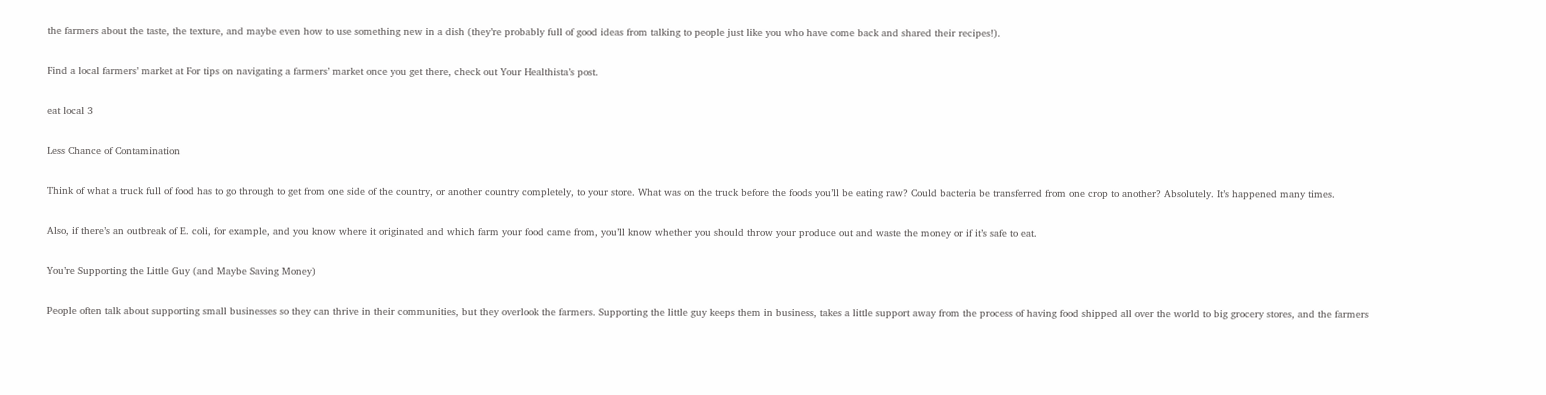the farmers about the taste, the texture, and maybe even how to use something new in a dish (they’re probably full of good ideas from talking to people just like you who have come back and shared their recipes!).

Find a local farmers’ market at For tips on navigating a farmers’ market once you get there, check out Your Healthista’s post.

eat local 3

Less Chance of Contamination

Think of what a truck full of food has to go through to get from one side of the country, or another country completely, to your store. What was on the truck before the foods you’ll be eating raw? Could bacteria be transferred from one crop to another? Absolutely. It’s happened many times.

Also, if there’s an outbreak of E. coli, for example, and you know where it originated and which farm your food came from, you’ll know whether you should throw your produce out and waste the money or if it’s safe to eat.

You’re Supporting the Little Guy (and Maybe Saving Money)

People often talk about supporting small businesses so they can thrive in their communities, but they overlook the farmers. Supporting the little guy keeps them in business, takes a little support away from the process of having food shipped all over the world to big grocery stores, and the farmers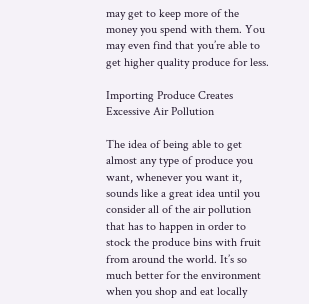may get to keep more of the money you spend with them. You may even find that you’re able to get higher quality produce for less.

Importing Produce Creates Excessive Air Pollution

The idea of being able to get almost any type of produce you want, whenever you want it, sounds like a great idea until you consider all of the air pollution that has to happen in order to stock the produce bins with fruit from around the world. It’s so much better for the environment when you shop and eat locally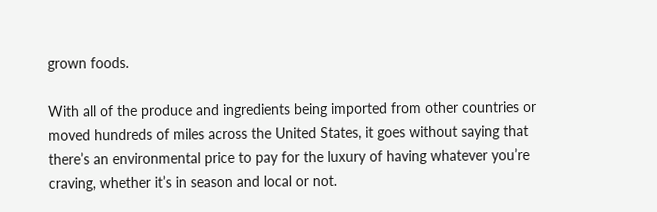grown foods.

With all of the produce and ingredients being imported from other countries or moved hundreds of miles across the United States, it goes without saying that there’s an environmental price to pay for the luxury of having whatever you’re craving, whether it’s in season and local or not.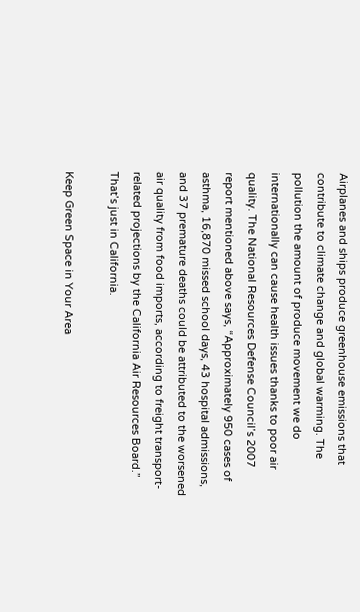Airplanes and ships produce greenhouse emissions that contribute to climate change and global warming. The pollution the amount of produce movement we do internationally can cause health issues thanks to poor air quality. The National Resources Defense Council’s 2007 report mentioned above says, “Approximately 950 cases of asthma, 16,870 missed school days, 43 hospital admissions, and 37 premature deaths could be attributed to the worsened air quality from food imports, according to freight transport-related projections by the California Air Resources Board.” That’s just in California.

Keep Green Space in Your Area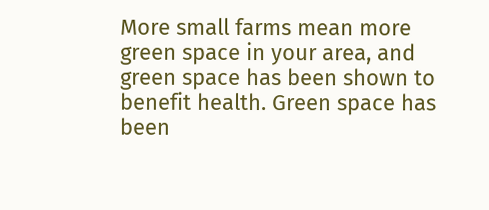More small farms mean more green space in your area, and green space has been shown to benefit health. Green space has been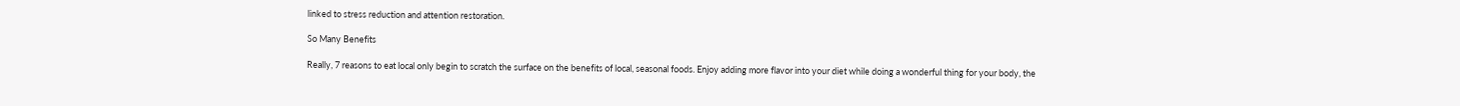linked to stress reduction and attention restoration.

So Many Benefits

Really, 7 reasons to eat local only begin to scratch the surface on the benefits of local, seasonal foods. Enjoy adding more flavor into your diet while doing a wonderful thing for your body, the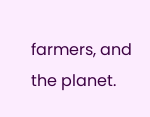farmers, and the planet.